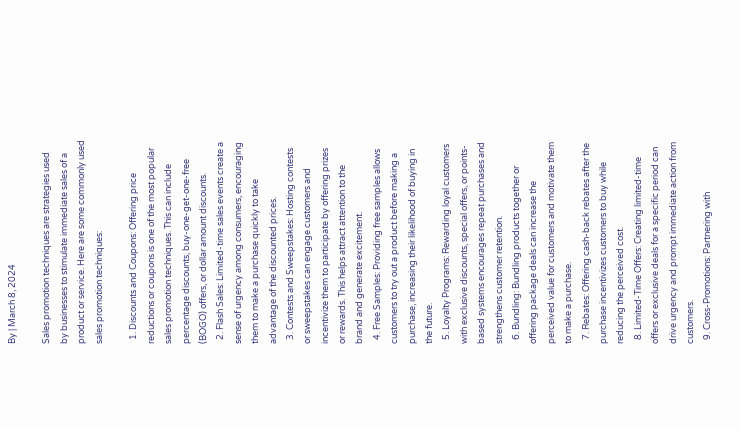By | March 8, 2024

Sales promotion techniques are strategies used by businesses to stimulate immediate sales of a product or service. Here are some commonly used sales promotion techniques:

  1. Discounts and Coupons: Offering price reductions or coupons is one of the most popular sales promotion techniques. This can include percentage discounts, buy-one-get-one-free (BOGO) offers, or dollar amount discounts.
  2. Flash Sales: Limited-time sales events create a sense of urgency among consumers, encouraging them to make a purchase quickly to take advantage of the discounted prices.
  3. Contests and Sweepstakes: Hosting contests or sweepstakes can engage customers and incentivize them to participate by offering prizes or rewards. This helps attract attention to the brand and generate excitement.
  4. Free Samples: Providing free samples allows customers to try out a product before making a purchase, increasing their likelihood of buying in the future.
  5. Loyalty Programs: Rewarding loyal customers with exclusive discounts, special offers, or points-based systems encourages repeat purchases and strengthens customer retention.
  6. Bundling: Bundling products together or offering package deals can increase the perceived value for customers and motivate them to make a purchase.
  7. Rebates: Offering cash-back rebates after the purchase incentivizes customers to buy while reducing the perceived cost.
  8. Limited-Time Offers: Creating limited-time offers or exclusive deals for a specific period can drive urgency and prompt immediate action from customers.
  9. Cross-Promotions: Partnering with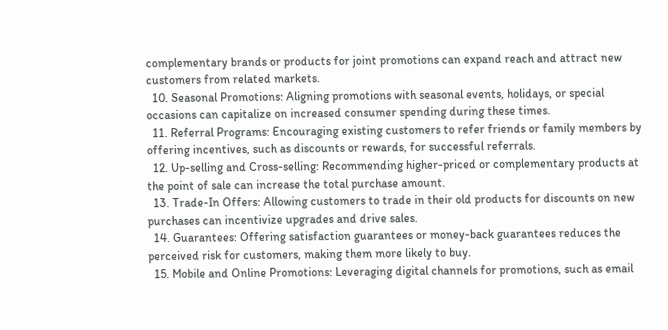complementary brands or products for joint promotions can expand reach and attract new customers from related markets.
  10. Seasonal Promotions: Aligning promotions with seasonal events, holidays, or special occasions can capitalize on increased consumer spending during these times.
  11. Referral Programs: Encouraging existing customers to refer friends or family members by offering incentives, such as discounts or rewards, for successful referrals.
  12. Up-selling and Cross-selling: Recommending higher-priced or complementary products at the point of sale can increase the total purchase amount.
  13. Trade-In Offers: Allowing customers to trade in their old products for discounts on new purchases can incentivize upgrades and drive sales.
  14. Guarantees: Offering satisfaction guarantees or money-back guarantees reduces the perceived risk for customers, making them more likely to buy.
  15. Mobile and Online Promotions: Leveraging digital channels for promotions, such as email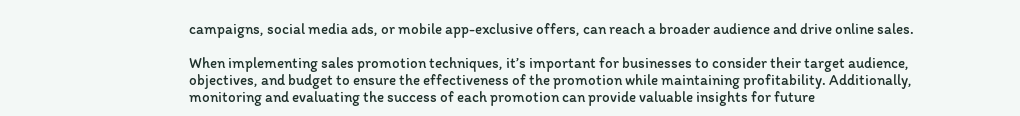campaigns, social media ads, or mobile app-exclusive offers, can reach a broader audience and drive online sales.

When implementing sales promotion techniques, it’s important for businesses to consider their target audience, objectives, and budget to ensure the effectiveness of the promotion while maintaining profitability. Additionally, monitoring and evaluating the success of each promotion can provide valuable insights for future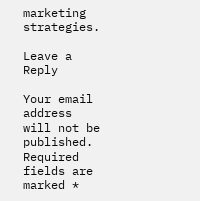marketing strategies.

Leave a Reply

Your email address will not be published. Required fields are marked *